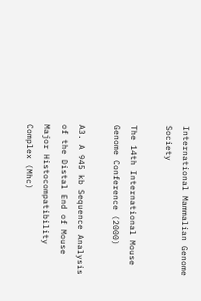International Mammalian Genome Society

The 14th International Mouse Genome Conference (2000)

A3. A 945 kb Sequence Analysis of the Distal End of Mouse Major Histocompatibility Complex (Mhc)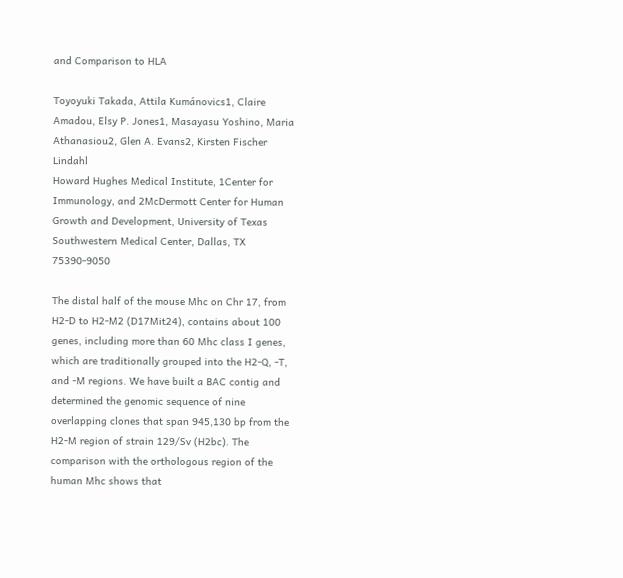and Comparison to HLA

Toyoyuki Takada, Attila Kumánovics1, Claire Amadou, Elsy P. Jones1, Masayasu Yoshino, Maria Athanasiou2, Glen A. Evans2, Kirsten Fischer Lindahl
Howard Hughes Medical Institute, 1Center for Immunology, and 2McDermott Center for Human Growth and Development, University of Texas Southwestern Medical Center, Dallas, TX 75390-9050

The distal half of the mouse Mhc on Chr 17, from H2-D to H2-M2 (D17Mit24), contains about 100 genes, including more than 60 Mhc class I genes, which are traditionally grouped into the H2-Q, -T, and -M regions. We have built a BAC contig and determined the genomic sequence of nine overlapping clones that span 945,130 bp from the H2-M region of strain 129/Sv (H2bc). The comparison with the orthologous region of the human Mhc shows that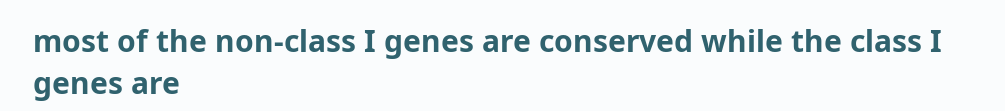most of the non-class I genes are conserved while the class I genes are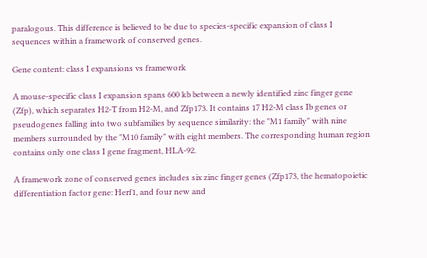paralogous. This difference is believed to be due to species-specific expansion of class I sequences within a framework of conserved genes.

Gene content: class I expansions vs framework

A mouse-specific class I expansion spans 600 kb between a newly identified zinc finger gene (Zfp), which separates H2-T from H2-M, and Zfp173. It contains 17 H2-M class Ib genes or pseudogenes falling into two subfamilies by sequence similarity: the "M1 family" with nine members surrounded by the "M10 family" with eight members. The corresponding human region contains only one class I gene fragment, HLA-92.

A framework zone of conserved genes includes six zinc finger genes (Zfp173, the hematopoietic differentiation factor gene: Herf1, and four new and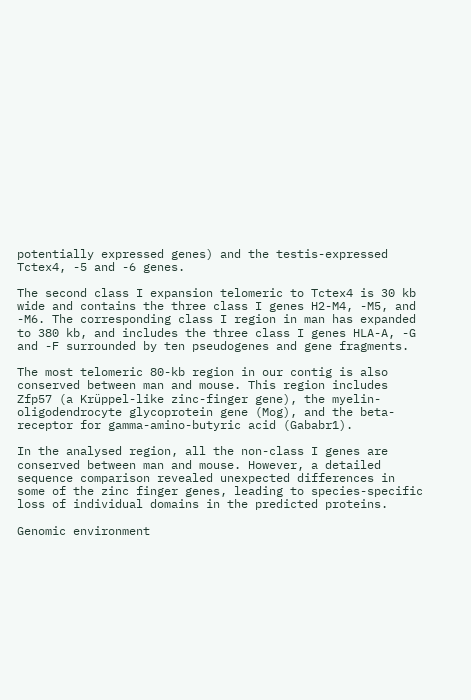potentially expressed genes) and the testis-expressed Tctex4, -5 and -6 genes.

The second class I expansion telomeric to Tctex4 is 30 kb wide and contains the three class I genes H2-M4, -M5, and -M6. The corresponding class I region in man has expanded to 380 kb, and includes the three class I genes HLA-A, -G and -F surrounded by ten pseudogenes and gene fragments.

The most telomeric 80-kb region in our contig is also conserved between man and mouse. This region includes Zfp57 (a Krüppel-like zinc-finger gene), the myelin-oligodendrocyte glycoprotein gene (Mog), and the beta-receptor for gamma-amino-butyric acid (Gababr1).

In the analysed region, all the non-class I genes are conserved between man and mouse. However, a detailed sequence comparison revealed unexpected differences in some of the zinc finger genes, leading to species-specific loss of individual domains in the predicted proteins.

Genomic environment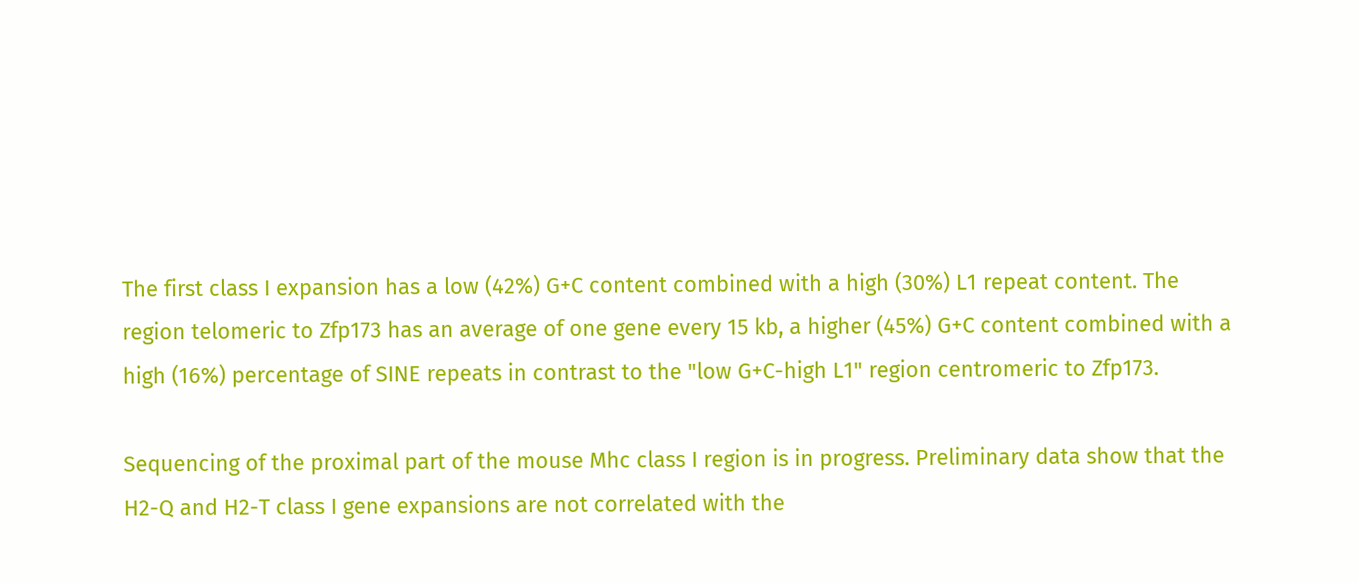The first class I expansion has a low (42%) G+C content combined with a high (30%) L1 repeat content. The region telomeric to Zfp173 has an average of one gene every 15 kb, a higher (45%) G+C content combined with a high (16%) percentage of SINE repeats in contrast to the "low G+C-high L1" region centromeric to Zfp173.

Sequencing of the proximal part of the mouse Mhc class I region is in progress. Preliminary data show that the H2-Q and H2-T class I gene expansions are not correlated with the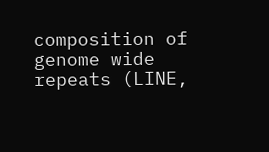composition of genome wide repeats (LINE,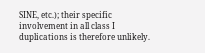SINE, etc.); their specific involvement in all class I duplications is therefore unlikely.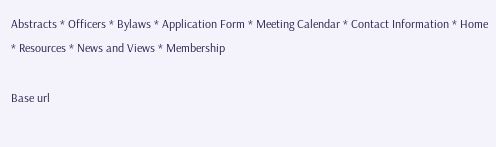Abstracts * Officers * Bylaws * Application Form * Meeting Calendar * Contact Information * Home * Resources * News and Views * Membership

Base url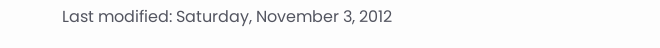Last modified: Saturday, November 3, 2012